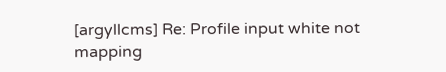[argyllcms] Re: Profile input white not mapping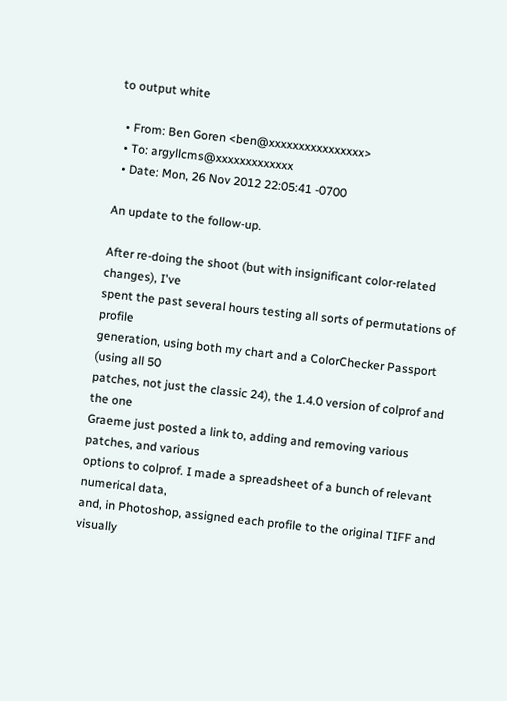to output white

  • From: Ben Goren <ben@xxxxxxxxxxxxxxxx>
  • To: argyllcms@xxxxxxxxxxxxx
  • Date: Mon, 26 Nov 2012 22:05:41 -0700

An update to the follow-up.

After re-doing the shoot (but with insignificant color-related changes), I've
spent the past several hours testing all sorts of permutations of profile
generation, using both my chart and a ColorChecker Passport (using all 50
patches, not just the classic 24), the 1.4.0 version of colprof and the one
Graeme just posted a link to, adding and removing various patches, and various
options to colprof. I made a spreadsheet of a bunch of relevant numerical data,
and, in Photoshop, assigned each profile to the original TIFF and visually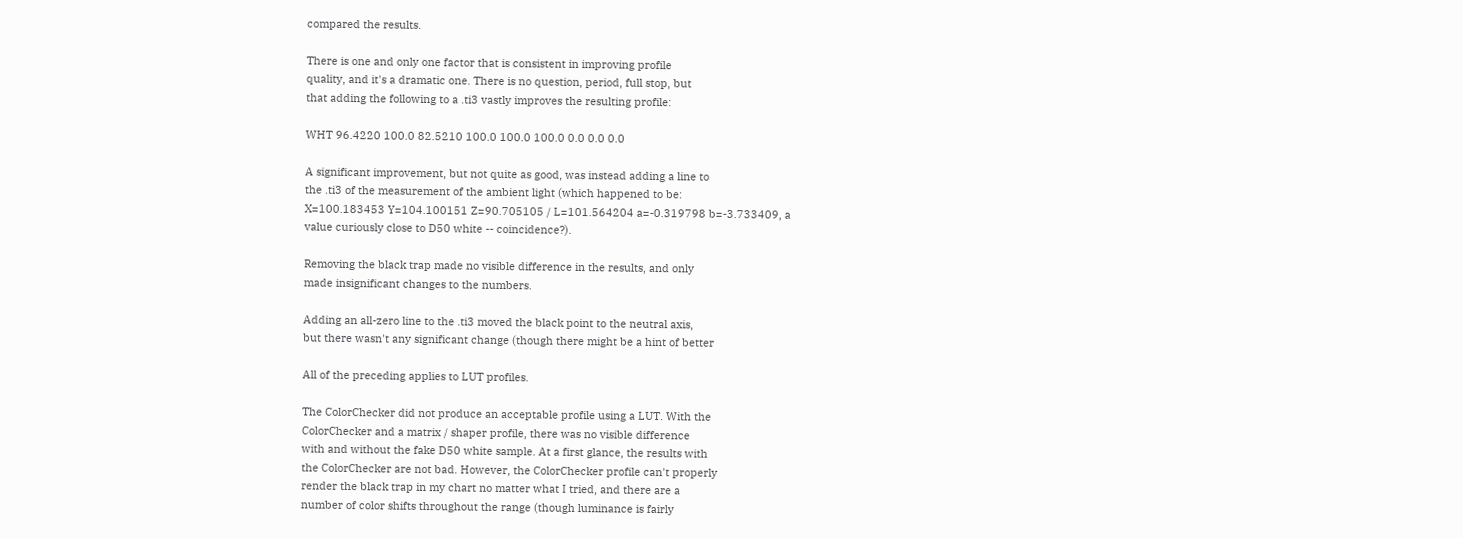compared the results.

There is one and only one factor that is consistent in improving profile
quality, and it's a dramatic one. There is no question, period, full stop, but
that adding the following to a .ti3 vastly improves the resulting profile:

WHT 96.4220 100.0 82.5210 100.0 100.0 100.0 0.0 0.0 0.0

A significant improvement, but not quite as good, was instead adding a line to
the .ti3 of the measurement of the ambient light (which happened to be:
X=100.183453 Y=104.100151 Z=90.705105 / L=101.564204 a=-0.319798 b=-3.733409, a
value curiously close to D50 white -- coincidence?).

Removing the black trap made no visible difference in the results, and only
made insignificant changes to the numbers.

Adding an all-zero line to the .ti3 moved the black point to the neutral axis,
but there wasn't any significant change (though there might be a hint of better

All of the preceding applies to LUT profiles.

The ColorChecker did not produce an acceptable profile using a LUT. With the
ColorChecker and a matrix / shaper profile, there was no visible difference
with and without the fake D50 white sample. At a first glance, the results with
the ColorChecker are not bad. However, the ColorChecker profile can't properly
render the black trap in my chart no matter what I tried, and there are a
number of color shifts throughout the range (though luminance is fairly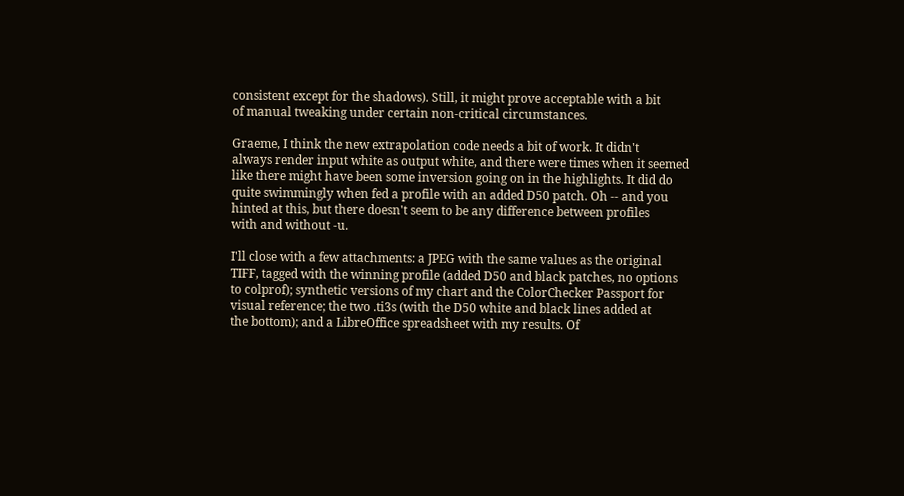consistent except for the shadows). Still, it might prove acceptable with a bit
of manual tweaking under certain non-critical circumstances.

Graeme, I think the new extrapolation code needs a bit of work. It didn't
always render input white as output white, and there were times when it seemed
like there might have been some inversion going on in the highlights. It did do
quite swimmingly when fed a profile with an added D50 patch. Oh -- and you
hinted at this, but there doesn't seem to be any difference between profiles
with and without -u.

I'll close with a few attachments: a JPEG with the same values as the original
TIFF, tagged with the winning profile (added D50 and black patches, no options
to colprof); synthetic versions of my chart and the ColorChecker Passport for
visual reference; the two .ti3s (with the D50 white and black lines added at
the bottom); and a LibreOffice spreadsheet with my results. Of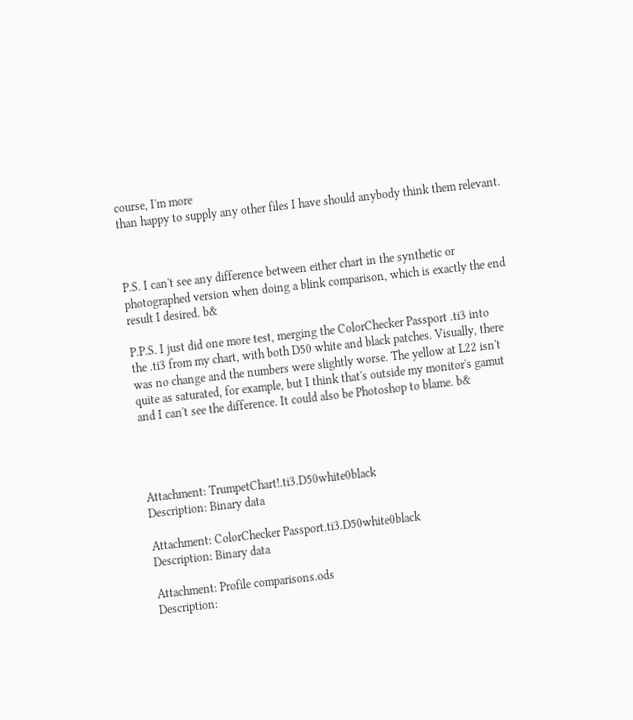course, I'm more
than happy to supply any other files I have should anybody think them relevant.



P.S. I can't see any difference between either chart in the synthetic or
photographed version when doing a blink comparison, which is exactly the end
result I desired. b&

P.P.S. I just did one more test, merging the ColorChecker Passport .ti3 into
the .ti3 from my chart, with both D50 white and black patches. Visually, there
was no change and the numbers were slightly worse. The yellow at L22 isn't
quite as saturated, for example, but I think that's outside my monitor's gamut
and I can't see the difference. It could also be Photoshop to blame. b&




Attachment: TrumpetChart!.ti3.D50white0black
Description: Binary data

Attachment: ColorChecker Passport.ti3.D50white0black
Description: Binary data

Attachment: Profile comparisons.ods
Description: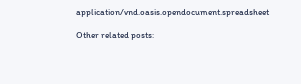application/vnd.oasis.opendocument.spreadsheet

Other related posts: